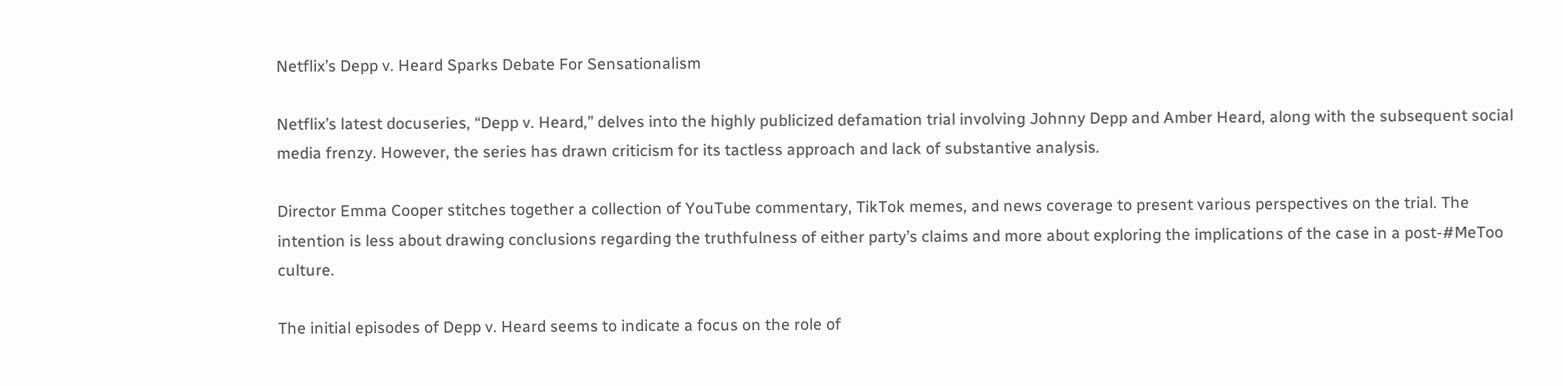Netflix’s Depp v. Heard Sparks Debate For Sensationalism

Netflix’s latest docuseries, “Depp v. Heard,” delves into the highly publicized defamation trial involving Johnny Depp and Amber Heard, along with the subsequent social media frenzy. However, the series has drawn criticism for its tactless approach and lack of substantive analysis.

Director Emma Cooper stitches together a collection of YouTube commentary, TikTok memes, and news coverage to present various perspectives on the trial. The intention is less about drawing conclusions regarding the truthfulness of either party’s claims and more about exploring the implications of the case in a post-#MeToo culture.

The initial episodes of Depp v. Heard seems to indicate a focus on the role of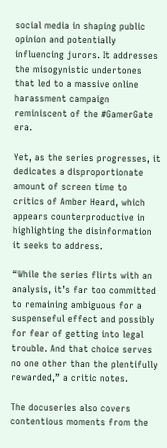social media in shaping public opinion and potentially influencing jurors. It addresses the misogynistic undertones that led to a massive online harassment campaign reminiscent of the #GamerGate era.

Yet, as the series progresses, it dedicates a disproportionate amount of screen time to critics of Amber Heard, which appears counterproductive in highlighting the disinformation it seeks to address.

“While the series flirts with an analysis, it’s far too committed to remaining ambiguous for a suspenseful effect and possibly for fear of getting into legal trouble. And that choice serves no one other than the plentifully rewarded,” a critic notes.

The docuseries also covers contentious moments from the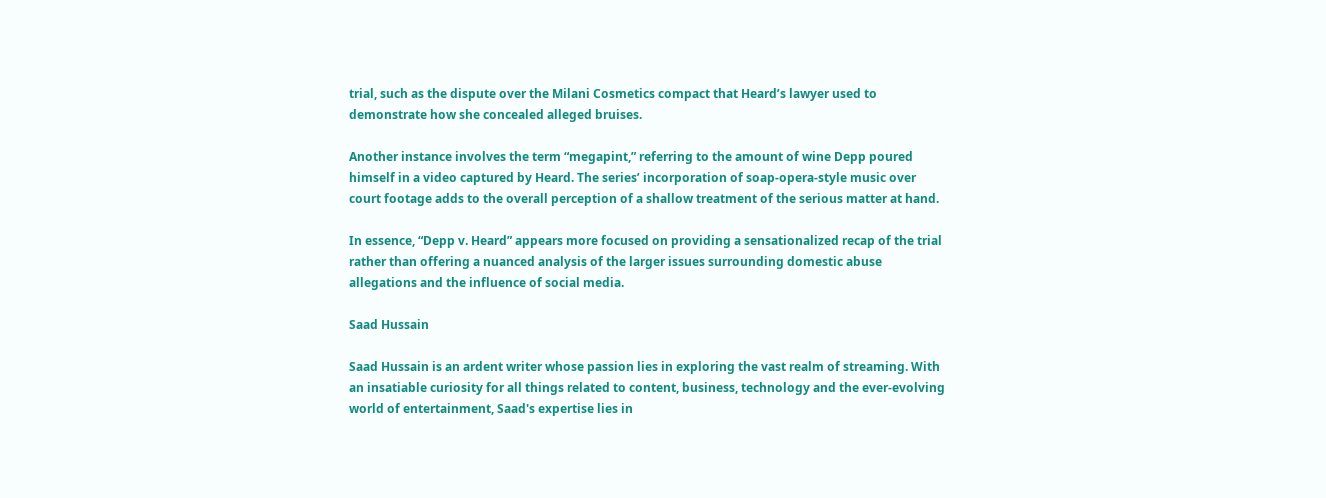trial, such as the dispute over the Milani Cosmetics compact that Heard’s lawyer used to demonstrate how she concealed alleged bruises.

Another instance involves the term “megapint,” referring to the amount of wine Depp poured himself in a video captured by Heard. The series’ incorporation of soap-opera-style music over court footage adds to the overall perception of a shallow treatment of the serious matter at hand.

In essence, “Depp v. Heard” appears more focused on providing a sensationalized recap of the trial rather than offering a nuanced analysis of the larger issues surrounding domestic abuse allegations and the influence of social media.

Saad Hussain

Saad Hussain is an ardent writer whose passion lies in exploring the vast realm of streaming. With an insatiable curiosity for all things related to content, business, technology and the ever-evolving world of entertainment, Saad's expertise lies in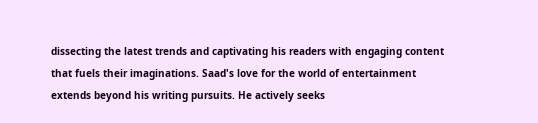dissecting the latest trends and captivating his readers with engaging content that fuels their imaginations. Saad's love for the world of entertainment extends beyond his writing pursuits. He actively seeks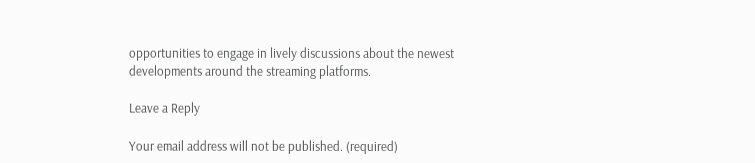opportunities to engage in lively discussions about the newest developments around the streaming platforms.

Leave a Reply

Your email address will not be published. (required)